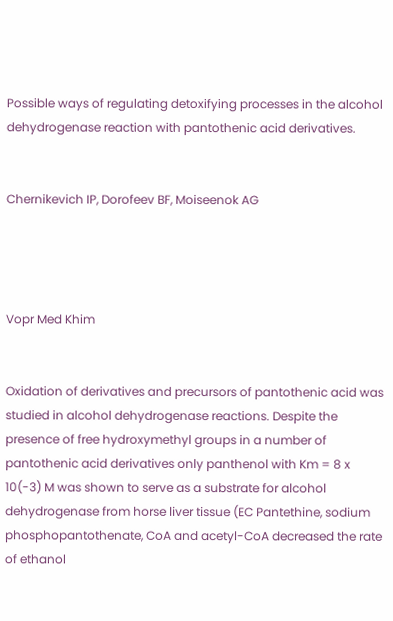Possible ways of regulating detoxifying processes in the alcohol dehydrogenase reaction with pantothenic acid derivatives.


Chernikevich IP, Dorofeev BF, Moiseenok AG




Vopr Med Khim


Oxidation of derivatives and precursors of pantothenic acid was studied in alcohol dehydrogenase reactions. Despite the presence of free hydroxymethyl groups in a number of pantothenic acid derivatives only panthenol with Km = 8 x 10(-3) M was shown to serve as a substrate for alcohol dehydrogenase from horse liver tissue (EC Pantethine, sodium phosphopantothenate, CoA and acetyl-CoA decreased the rate of ethanol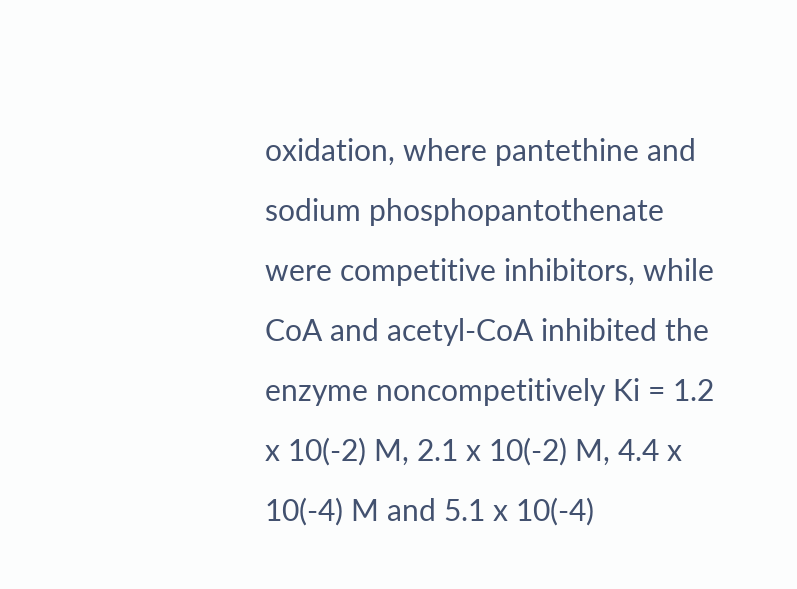oxidation, where pantethine and sodium phosphopantothenate were competitive inhibitors, while CoA and acetyl-CoA inhibited the enzyme noncompetitively Ki = 1.2 x 10(-2) M, 2.1 x 10(-2) M, 4.4 x 10(-4) M and 5.1 x 10(-4)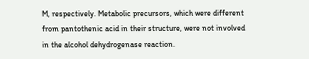M, respectively. Metabolic precursors, which were different from pantothenic acid in their structure, were not involved in the alcohol dehydrogenase reaction.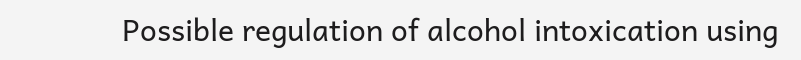Possible regulation of alcohol intoxication using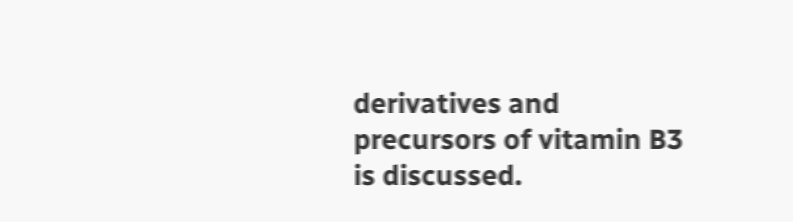derivatives and precursors of vitamin B3 is discussed.